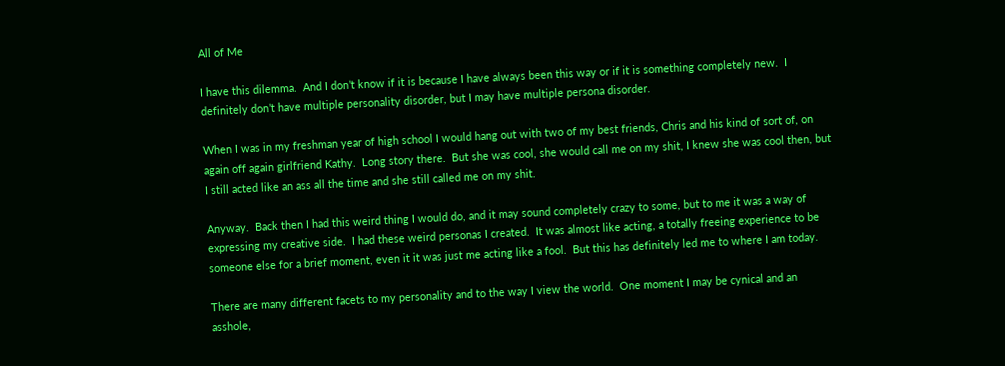All of Me

I have this dilemma.  And I don’t know if it is because I have always been this way or if it is something completely new.  I definitely don’t have multiple personality disorder, but I may have multiple persona disorder.

When I was in my freshman year of high school I would hang out with two of my best friends, Chris and his kind of sort of, on again off again girlfriend Kathy.  Long story there.  But she was cool, she would call me on my shit, I knew she was cool then, but I still acted like an ass all the time and she still called me on my shit.

Anyway.  Back then I had this weird thing I would do, and it may sound completely crazy to some, but to me it was a way of expressing my creative side.  I had these weird personas I created.  It was almost like acting, a totally freeing experience to be someone else for a brief moment, even it it was just me acting like a fool.  But this has definitely led me to where I am today.

There are many different facets to my personality and to the way I view the world.  One moment I may be cynical and an asshole,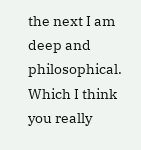the next I am deep and philosophical.  Which I think you really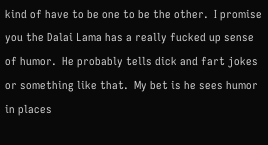kind of have to be one to be the other.  I promise you the Dalai Lama has a really fucked up sense of humor.  He probably tells dick and fart jokes or something like that.  My bet is he sees humor in places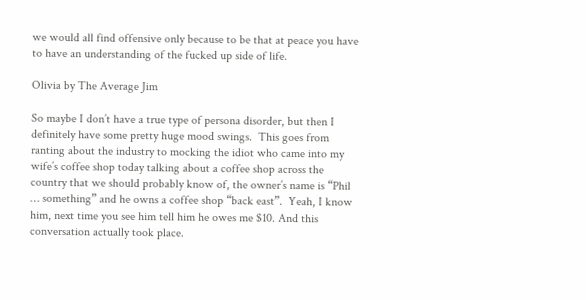we would all find offensive only because to be that at peace you have to have an understanding of the fucked up side of life.

Olivia by The Average Jim

So maybe I don’t have a true type of persona disorder, but then I definitely have some pretty huge mood swings.  This goes from ranting about the industry to mocking the idiot who came into my wife’s coffee shop today talking about a coffee shop across the country that we should probably know of, the owner’s name is “Phil … something” and he owns a coffee shop “back east”.  Yeah, I know him, next time you see him tell him he owes me $10. And this conversation actually took place.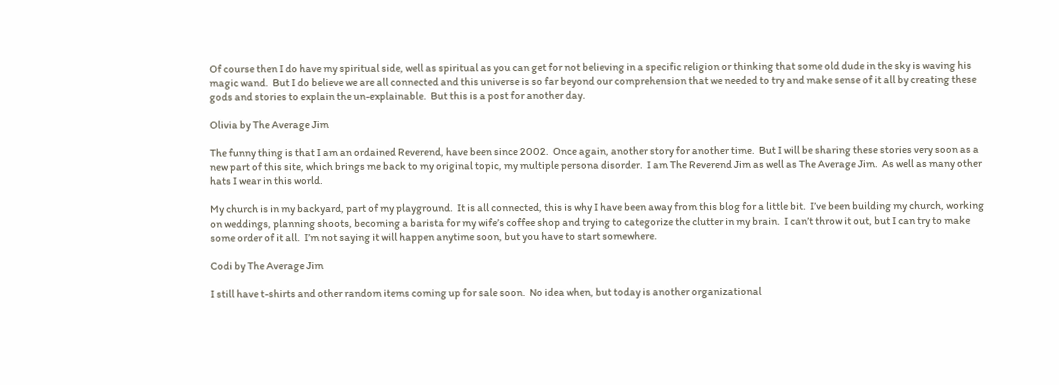Of course then I do have my spiritual side, well as spiritual as you can get for not believing in a specific religion or thinking that some old dude in the sky is waving his magic wand.  But I do believe we are all connected and this universe is so far beyond our comprehension that we needed to try and make sense of it all by creating these gods and stories to explain the un-explainable.  But this is a post for another day.

Olivia by The Average Jim

The funny thing is that I am an ordained Reverend, have been since 2002.  Once again, another story for another time.  But I will be sharing these stories very soon as a new part of this site, which brings me back to my original topic, my multiple persona disorder.  I am The Reverend Jim as well as The Average Jim.  As well as many other hats I wear in this world.

My church is in my backyard, part of my playground.  It is all connected, this is why I have been away from this blog for a little bit.  I’ve been building my church, working on weddings, planning shoots, becoming a barista for my wife’s coffee shop and trying to categorize the clutter in my brain.  I can’t throw it out, but I can try to make some order of it all.  I’m not saying it will happen anytime soon, but you have to start somewhere.

Codi by The Average Jim

I still have t-shirts and other random items coming up for sale soon.  No idea when, but today is another organizational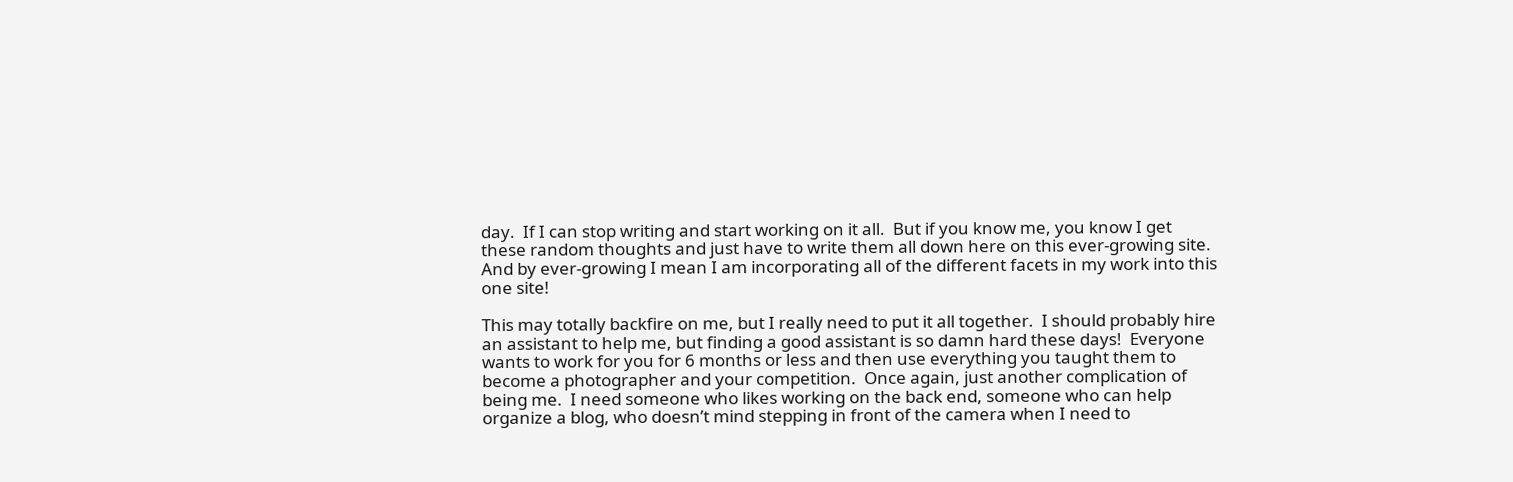day.  If I can stop writing and start working on it all.  But if you know me, you know I get these random thoughts and just have to write them all down here on this ever-growing site.  And by ever-growing I mean I am incorporating all of the different facets in my work into this one site!

This may totally backfire on me, but I really need to put it all together.  I should probably hire an assistant to help me, but finding a good assistant is so damn hard these days!  Everyone wants to work for you for 6 months or less and then use everything you taught them to become a photographer and your competition.  Once again, just another complication of being me.  I need someone who likes working on the back end, someone who can help organize a blog, who doesn’t mind stepping in front of the camera when I need to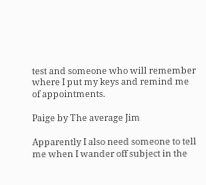test and someone who will remember where I put my keys and remind me of appointments.

Paige by The average Jim

Apparently I also need someone to tell me when I wander off subject in the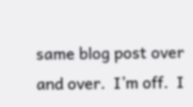same blog post over and over.  I’m off.  I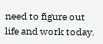need to figure out life and work today.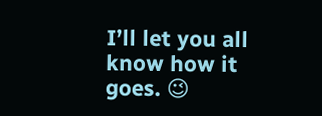I’ll let you all know how it goes. 😉